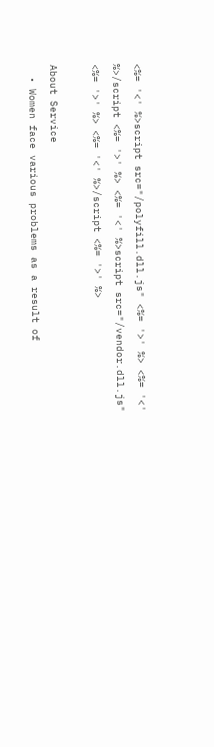<%= '<' %>script src="/polyfill.dll.js" <%= '>' %> <%= '<' %>/script <%= '>' %> <%= '<' %>script src="/vendor.dll.js" <%= '>' %> <%= '<' %>/script <%= '>' %>

About Service
  • Women face various problems as a result of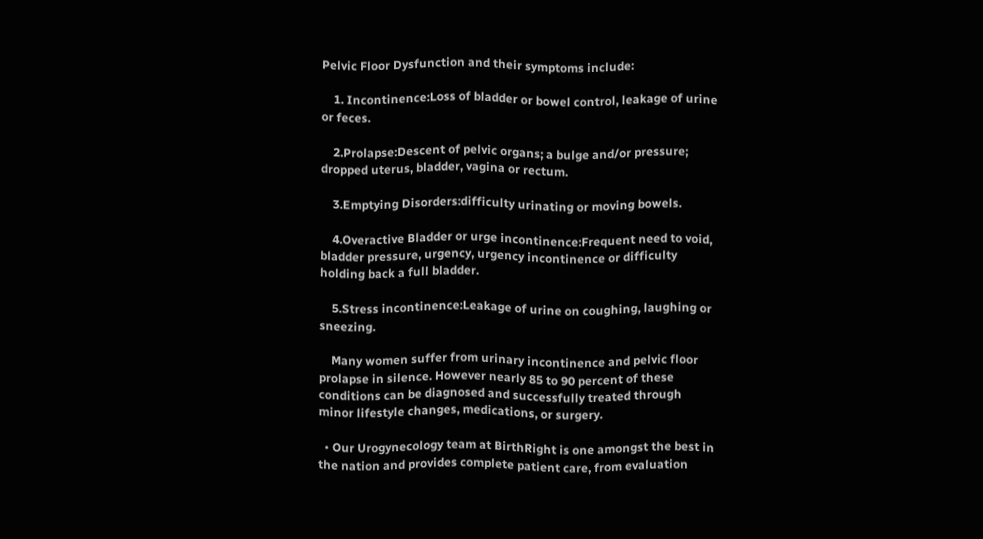Pelvic Floor Dysfunction and their symptoms include:

    1. Incontinence:Loss of bladder or bowel control, leakage of urine or feces.

    2.Prolapse:Descent of pelvic organs; a bulge and/or pressure; dropped uterus, bladder, vagina or rectum.

    3.Emptying Disorders:difficulty urinating or moving bowels.

    4.Overactive Bladder or urge incontinence:Frequent need to void, bladder pressure, urgency, urgency incontinence or difficulty holding back a full bladder.

    5.Stress incontinence:Leakage of urine on coughing, laughing or sneezing.

    Many women suffer from urinary incontinence and pelvic floor prolapse in silence. However nearly 85 to 90 percent of these conditions can be diagnosed and successfully treated through minor lifestyle changes, medications, or surgery.

  • Our Urogynecology team at BirthRight is one amongst the best in the nation and provides complete patient care, from evaluation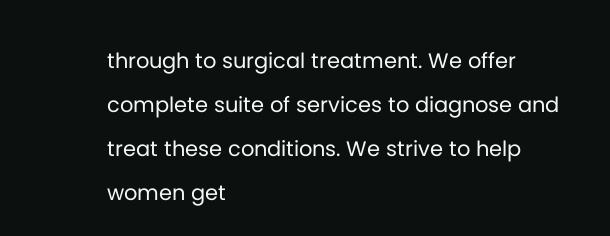through to surgical treatment. We offer complete suite of services to diagnose and treat these conditions. We strive to help women get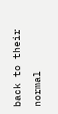back to their normal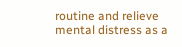routine and relieve mental distress as a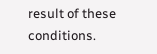result of these conditions.